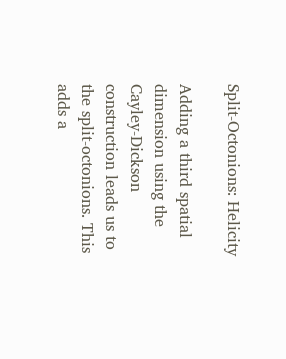Split-Octonions: Helicity

Adding a third spatial dimension using the Cayley-Dickson construction leads us to the split-octonions. This adds a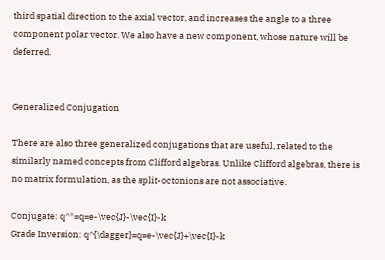third spatial direction to the axial vector, and increases the angle to a three component polar vector. We also have a new component, whose nature will be deferred.


Generalized Conjugation

There are also three generalized conjugations that are useful, related to the similarly named concepts from Clifford algebras. Unlike Clifford algebras, there is no matrix formulation, as the split-octonions are not associative.

Conjugate: q^*=q=e-\vec{J}-\vec{I}-k
Grade Inversion: q^{\dagger}=q=e-\vec{J}+\vec{I}-k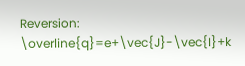Reversion: \overline{q}=e+\vec{J}-\vec{I}+k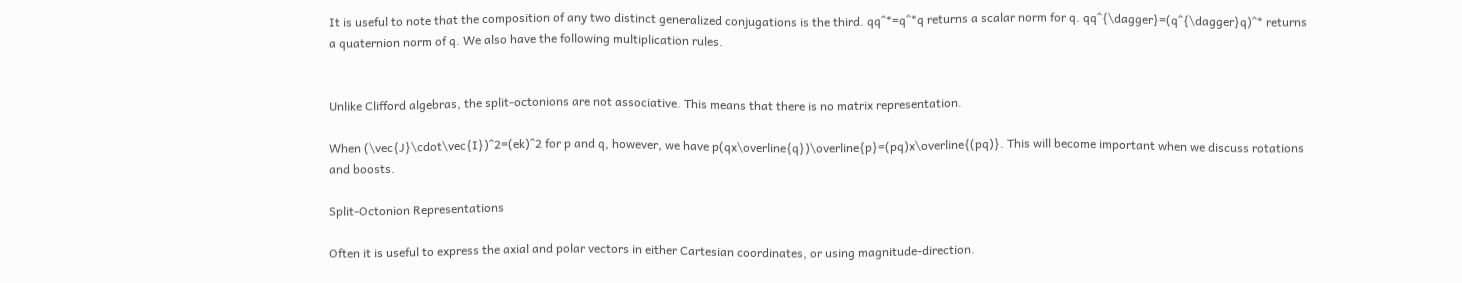It is useful to note that the composition of any two distinct generalized conjugations is the third. qq^*=q^*q returns a scalar norm for q. qq^{\dagger}=(q^{\dagger}q)^* returns a quaternion norm of q. We also have the following multiplication rules.


Unlike Clifford algebras, the split-octonions are not associative. This means that there is no matrix representation.

When (\vec{J}\cdot\vec{I})^2=(ek)^2 for p and q, however, we have p(qx\overline{q})\overline{p}=(pq)x\overline{(pq)}. This will become important when we discuss rotations and boosts.

Split-Octonion Representations

Often it is useful to express the axial and polar vectors in either Cartesian coordinates, or using magnitude-direction.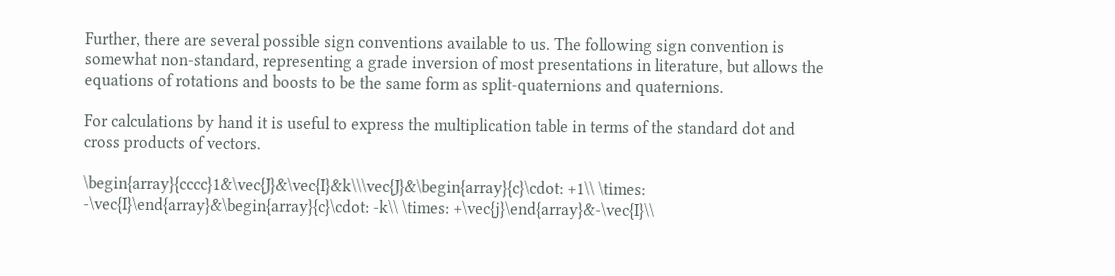Further, there are several possible sign conventions available to us. The following sign convention is somewhat non-standard, representing a grade inversion of most presentations in literature, but allows the equations of rotations and boosts to be the same form as split-quaternions and quaternions.

For calculations by hand it is useful to express the multiplication table in terms of the standard dot and cross products of vectors.

\begin{array}{cccc}1&\vec{J}&\vec{I}&k\\\vec{J}&\begin{array}{c}\cdot: +1\\ \times: -\vec{I}\end{array}&\begin{array}{c}\cdot: -k\\ \times: +\vec{j}\end{array}&-\vec{I}\\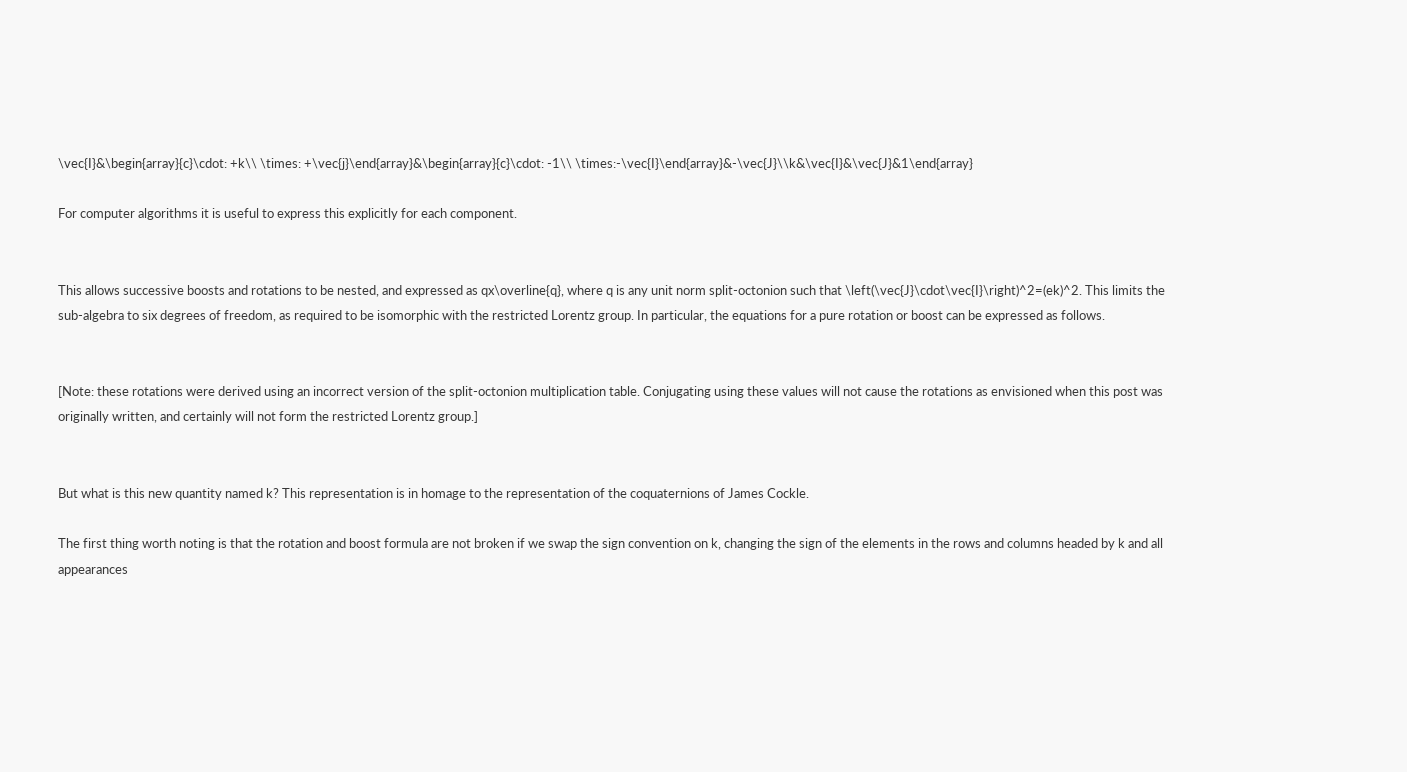\vec{I}&\begin{array}{c}\cdot: +k\\ \times: +\vec{j}\end{array}&\begin{array}{c}\cdot: -1\\ \times:-\vec{I}\end{array}&-\vec{J}\\k&\vec{I}&\vec{J}&1\end{array}

For computer algorithms it is useful to express this explicitly for each component.


This allows successive boosts and rotations to be nested, and expressed as qx\overline{q}, where q is any unit norm split-octonion such that \left(\vec{J}\cdot\vec{I}\right)^2=(ek)^2. This limits the sub-algebra to six degrees of freedom, as required to be isomorphic with the restricted Lorentz group. In particular, the equations for a pure rotation or boost can be expressed as follows.


[Note: these rotations were derived using an incorrect version of the split-octonion multiplication table. Conjugating using these values will not cause the rotations as envisioned when this post was originally written, and certainly will not form the restricted Lorentz group.]


But what is this new quantity named k? This representation is in homage to the representation of the coquaternions of James Cockle.

The first thing worth noting is that the rotation and boost formula are not broken if we swap the sign convention on k, changing the sign of the elements in the rows and columns headed by k and all appearances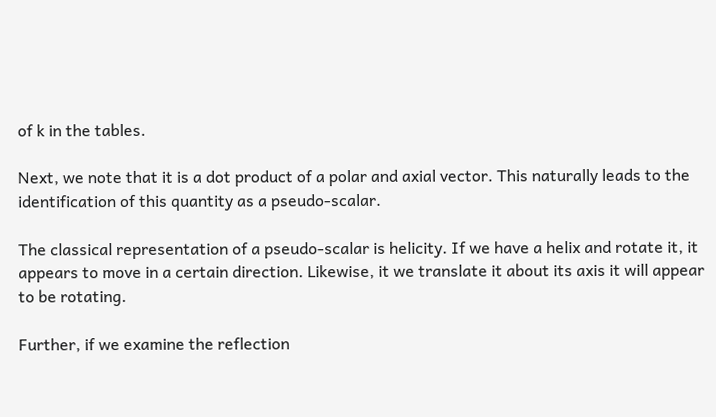of k in the tables.

Next, we note that it is a dot product of a polar and axial vector. This naturally leads to the identification of this quantity as a pseudo-scalar.

The classical representation of a pseudo-scalar is helicity. If we have a helix and rotate it, it appears to move in a certain direction. Likewise, it we translate it about its axis it will appear to be rotating.

Further, if we examine the reflection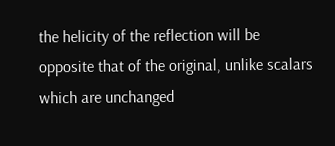the helicity of the reflection will be opposite that of the original, unlike scalars which are unchanged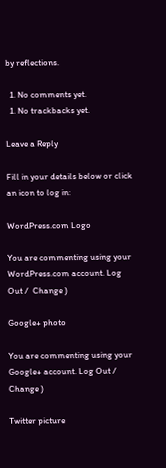by reflections.

  1. No comments yet.
  1. No trackbacks yet.

Leave a Reply

Fill in your details below or click an icon to log in:

WordPress.com Logo

You are commenting using your WordPress.com account. Log Out /  Change )

Google+ photo

You are commenting using your Google+ account. Log Out /  Change )

Twitter picture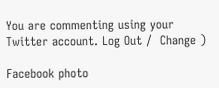You are commenting using your Twitter account. Log Out /  Change )

Facebook photo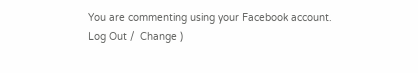You are commenting using your Facebook account. Log Out /  Change )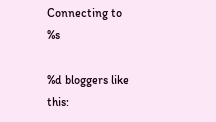Connecting to %s

%d bloggers like this: